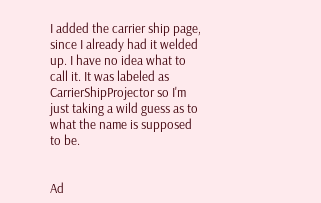I added the carrier ship page, since I already had it welded up. I have no idea what to call it. It was labeled as CarrierShipProjector so I'm just taking a wild guess as to what the name is supposed to be.


Ad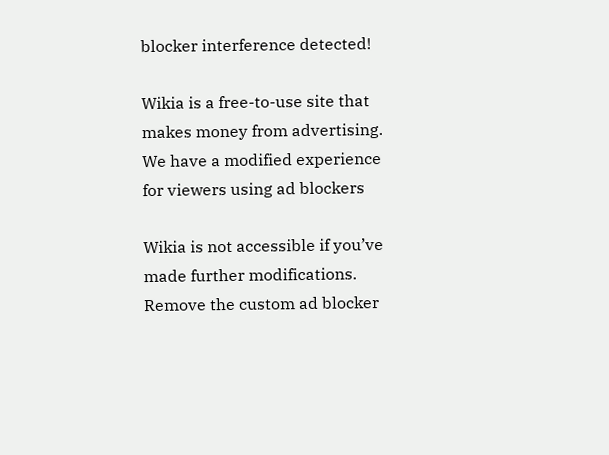blocker interference detected!

Wikia is a free-to-use site that makes money from advertising. We have a modified experience for viewers using ad blockers

Wikia is not accessible if you’ve made further modifications. Remove the custom ad blocker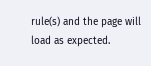rule(s) and the page will load as expected.